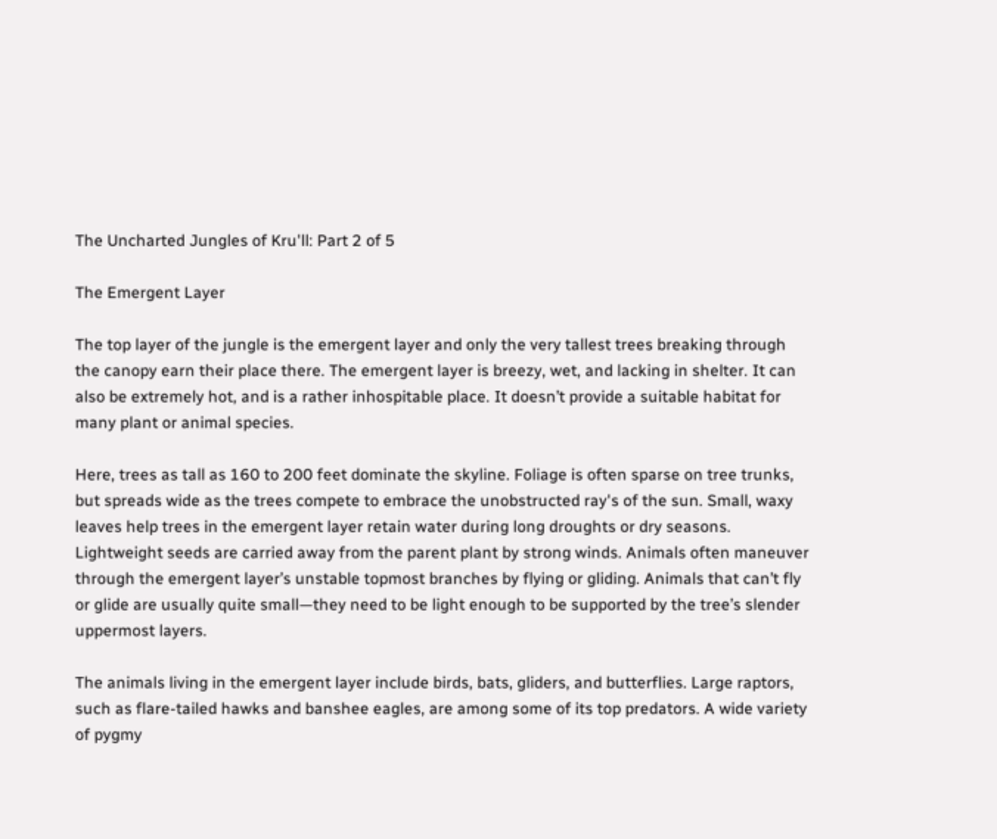The Uncharted Jungles of Kru'll: Part 2 of 5

The Emergent Layer

The top layer of the jungle is the emergent layer and only the very tallest trees breaking through the canopy earn their place there. The emergent layer is breezy, wet, and lacking in shelter. It can also be extremely hot, and is a rather inhospitable place. It doesn’t provide a suitable habitat for many plant or animal species.

Here, trees as tall as 160 to 200 feet dominate the skyline. Foliage is often sparse on tree trunks, but spreads wide as the trees compete to embrace the unobstructed ray's of the sun. Small, waxy leaves help trees in the emergent layer retain water during long droughts or dry seasons. Lightweight seeds are carried away from the parent plant by strong winds. Animals often maneuver through the emergent layer’s unstable topmost branches by flying or gliding. Animals that can’t fly or glide are usually quite small—they need to be light enough to be supported by the tree’s slender uppermost layers.

The animals living in the emergent layer include birds, bats, gliders, and butterflies. Large raptors, such as flare-tailed hawks and banshee eagles, are among some of its top predators. A wide variety of pygmy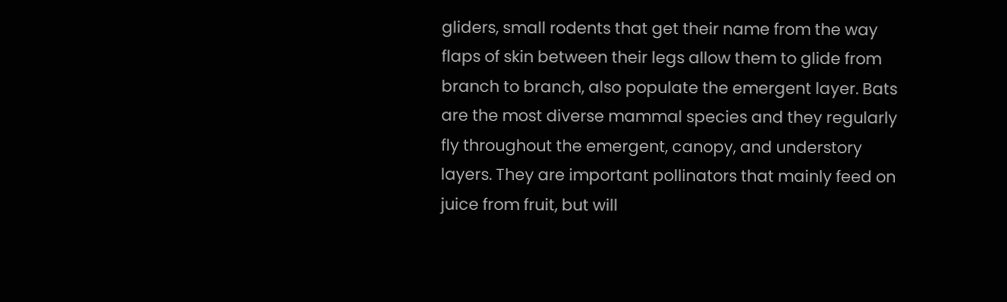gliders, small rodents that get their name from the way flaps of skin between their legs allow them to glide from branch to branch, also populate the emergent layer. Bats are the most diverse mammal species and they regularly fly throughout the emergent, canopy, and understory layers. They are important pollinators that mainly feed on juice from fruit, but will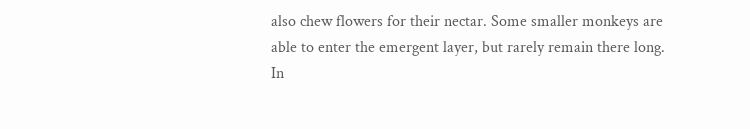also chew flowers for their nectar. Some smaller monkeys are able to enter the emergent layer, but rarely remain there long. In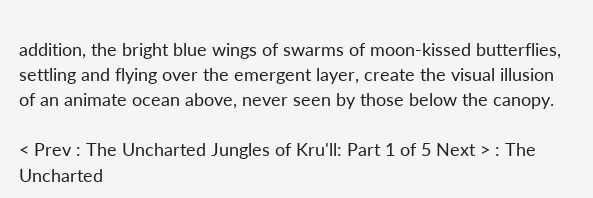addition, the bright blue wings of swarms of moon-kissed butterflies, settling and flying over the emergent layer, create the visual illusion of an animate ocean above, never seen by those below the canopy.

< Prev : The Uncharted Jungles of Kru'll: Part 1 of 5 Next > : The Uncharted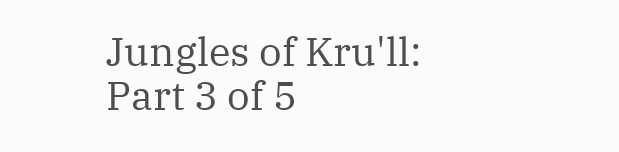Jungles of Kru'll: Part 3 of 5